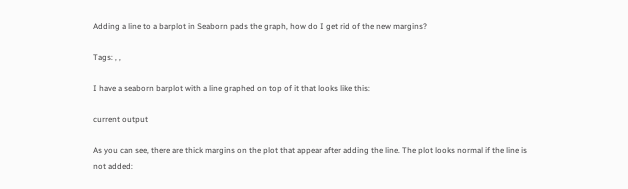Adding a line to a barplot in Seaborn pads the graph, how do I get rid of the new margins?

Tags: , ,

I have a seaborn barplot with a line graphed on top of it that looks like this:

current output

As you can see, there are thick margins on the plot that appear after adding the line. The plot looks normal if the line is not added: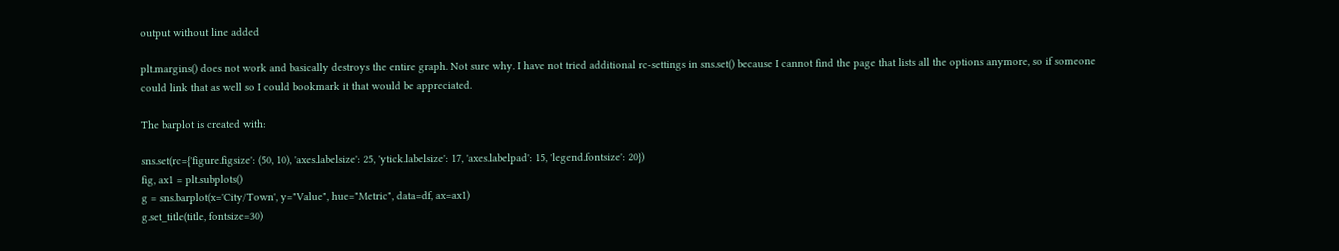output without line added

plt.margins() does not work and basically destroys the entire graph. Not sure why. I have not tried additional rc-settings in sns.set() because I cannot find the page that lists all the options anymore, so if someone could link that as well so I could bookmark it that would be appreciated.

The barplot is created with:

sns.set(rc={'figure.figsize': (50, 10), 'axes.labelsize': 25, 'ytick.labelsize': 17, 'axes.labelpad': 15, 'legend.fontsize': 20})
fig, ax1 = plt.subplots()
g = sns.barplot(x='City/Town', y="Value", hue="Metric", data=df, ax=ax1)
g.set_title(title, fontsize=30)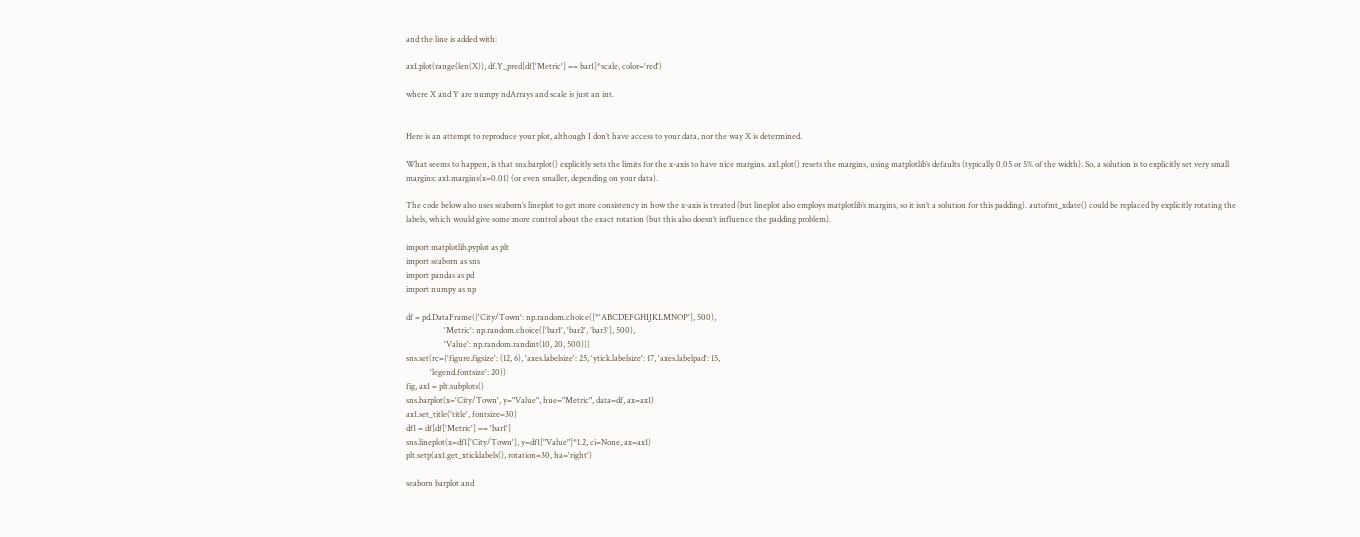and the line is added with:

ax1.plot(range(len(X)), df.Y_pred[df['Metric'] == bar1]*scale, color='red')

where X and Y are numpy ndArrays and scale is just an int.


Here is an attempt to reproduce your plot, although I don’t have access to your data, nor the way X is determined.

What seems to happen, is that sns.barplot() explicitly sets the limits for the x-axis to have nice margins. ax1.plot() resets the margins, using matplotlib’s defaults (typically 0.05 or 5% of the width). So, a solution is to explicitly set very small margins: ax1.margins(x=0.01) (or even smaller, depending on your data).

The code below also uses seaborn’s lineplot to get more consistency in how the x-axis is treated (but lineplot also employs matplotlib’s margins, so it isn’t a solution for this padding). autofmt_xdate() could be replaced by explicitly rotating the labels, which would give some more control about the exact rotation (but this also doesn’t influence the padding problem).

import matplotlib.pyplot as plt
import seaborn as sns
import pandas as pd
import numpy as np

df = pd.DataFrame({'City/Town': np.random.choice([*'ABCDEFGHIJKLMNOP'], 500),
                   'Metric': np.random.choice(['bar1', 'bar2', 'bar3'], 500),
                   'Value': np.random.randint(10, 20, 500)})
sns.set(rc={'figure.figsize': (12, 6), 'axes.labelsize': 25, 'ytick.labelsize': 17, 'axes.labelpad': 15,
            'legend.fontsize': 20})
fig, ax1 = plt.subplots()
sns.barplot(x='City/Town', y="Value", hue="Metric", data=df, ax=ax1)
ax1.set_title('title', fontsize=30)
df1 = df[df['Metric'] == 'bar1']
sns.lineplot(x=df1['City/Town'], y=df1["Value"]*1.2, ci=None, ax=ax1)
plt.setp(ax1.get_xticklabels(), rotation=30, ha='right')

seaborn barplot and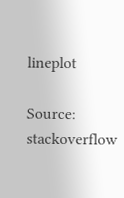lineplot

Source: stackoverflow